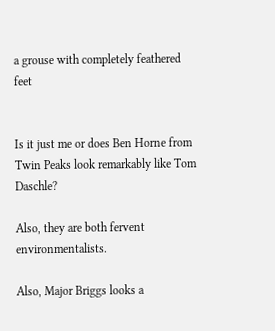a grouse with completely feathered feet


Is it just me or does Ben Horne from Twin Peaks look remarkably like Tom Daschle?

Also, they are both fervent environmentalists.

Also, Major Briggs looks a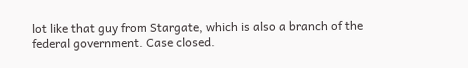lot like that guy from Stargate, which is also a branch of the federal government. Case closed.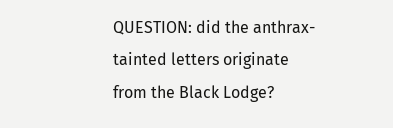QUESTION: did the anthrax-tainted letters originate from the Black Lodge?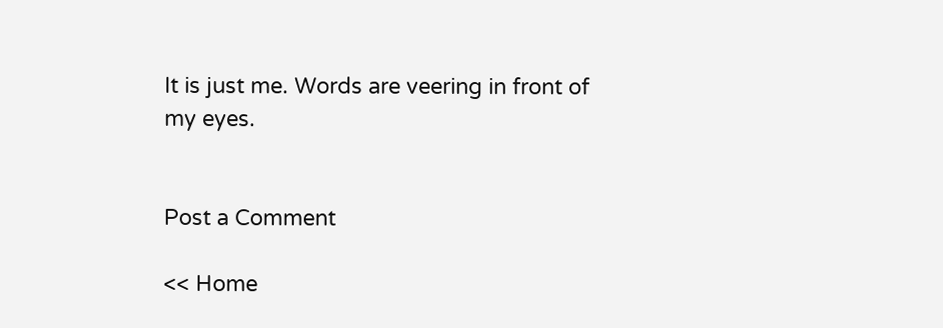It is just me. Words are veering in front of my eyes.


Post a Comment

<< Home